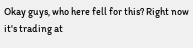Okay guys, who here fell for this? Right now it's trading at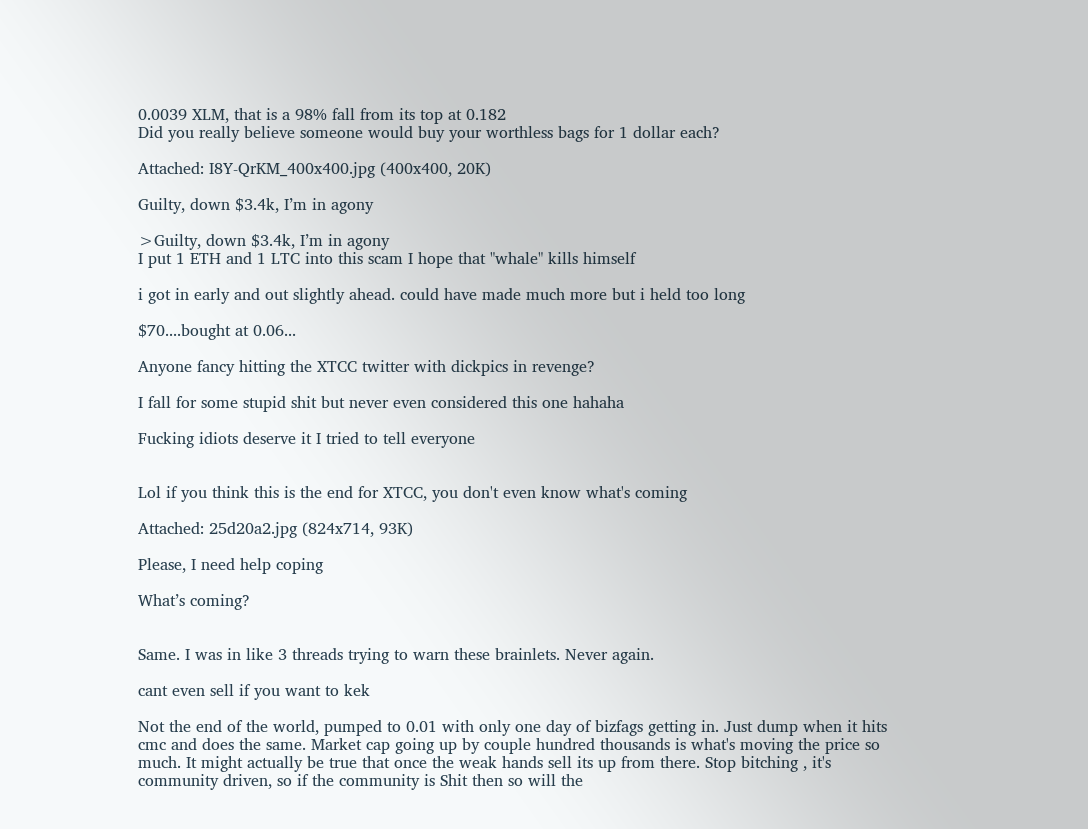0.0039 XLM, that is a 98% fall from its top at 0.182
Did you really believe someone would buy your worthless bags for 1 dollar each?

Attached: I8Y-QrKM_400x400.jpg (400x400, 20K)

Guilty, down $3.4k, I’m in agony

>Guilty, down $3.4k, I’m in agony
I put 1 ETH and 1 LTC into this scam I hope that "whale" kills himself

i got in early and out slightly ahead. could have made much more but i held too long

$70....bought at 0.06...

Anyone fancy hitting the XTCC twitter with dickpics in revenge?

I fall for some stupid shit but never even considered this one hahaha

Fucking idiots deserve it I tried to tell everyone


Lol if you think this is the end for XTCC, you don't even know what's coming

Attached: 25d20a2.jpg (824x714, 93K)

Please, I need help coping

What’s coming?


Same. I was in like 3 threads trying to warn these brainlets. Never again.

cant even sell if you want to kek

Not the end of the world, pumped to 0.01 with only one day of bizfags getting in. Just dump when it hits cmc and does the same. Market cap going up by couple hundred thousands is what's moving the price so much. It might actually be true that once the weak hands sell its up from there. Stop bitching , it's community driven, so if the community is Shit then so will the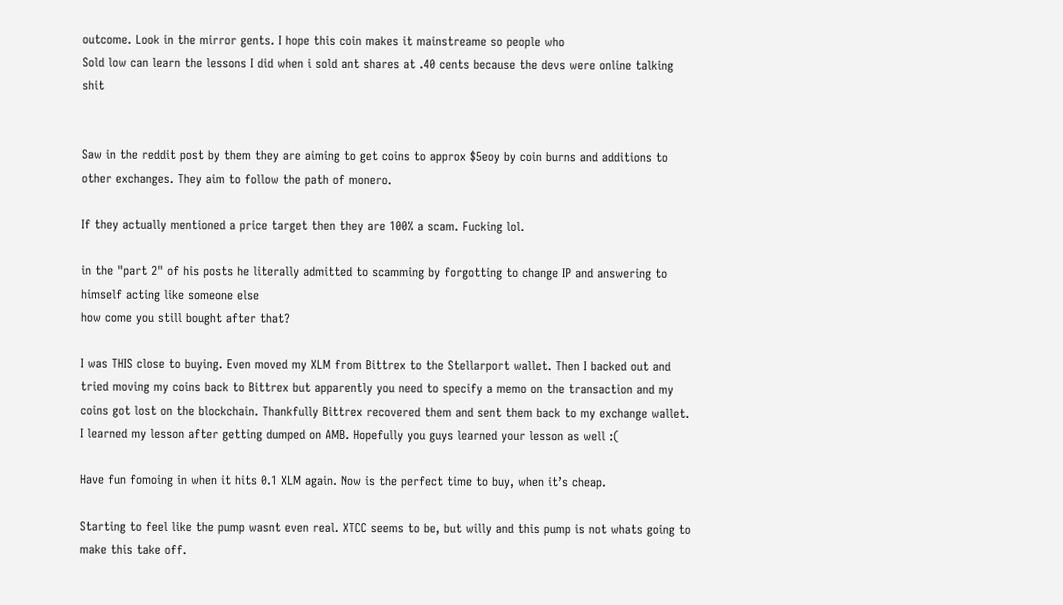outcome. Look in the mirror gents. I hope this coin makes it mainstreame so people who
Sold low can learn the lessons I did when i sold ant shares at .40 cents because the devs were online talking shit


Saw in the reddit post by them they are aiming to get coins to approx $5eoy by coin burns and additions to other exchanges. They aim to follow the path of monero.

If they actually mentioned a price target then they are 100% a scam. Fucking lol.

in the "part 2" of his posts he literally admitted to scamming by forgotting to change IP and answering to himself acting like someone else
how come you still bought after that?

I was THIS close to buying. Even moved my XLM from Bittrex to the Stellarport wallet. Then I backed out and tried moving my coins back to Bittrex but apparently you need to specify a memo on the transaction and my coins got lost on the blockchain. Thankfully Bittrex recovered them and sent them back to my exchange wallet. I learned my lesson after getting dumped on AMB. Hopefully you guys learned your lesson as well :(

Have fun fomoing in when it hits 0.1 XLM again. Now is the perfect time to buy, when it’s cheap.

Starting to feel like the pump wasnt even real. XTCC seems to be, but willy and this pump is not whats going to make this take off.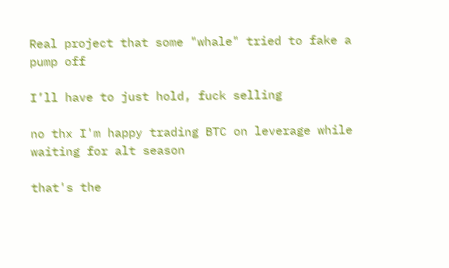Real project that some "whale" tried to fake a pump off

I’ll have to just hold, fuck selling

no thx I'm happy trading BTC on leverage while waiting for alt season

that's the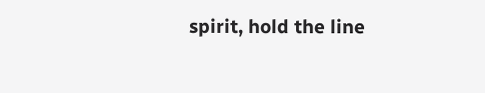spirit, hold the line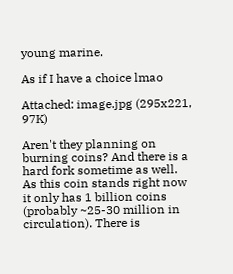young marine.

As if I have a choice lmao

Attached: image.jpg (295x221, 97K)

Aren't they planning on burning coins? And there is a hard fork sometime as well. As this coin stands right now it only has 1 billion coins (probably ~25-30 million in circulation). There is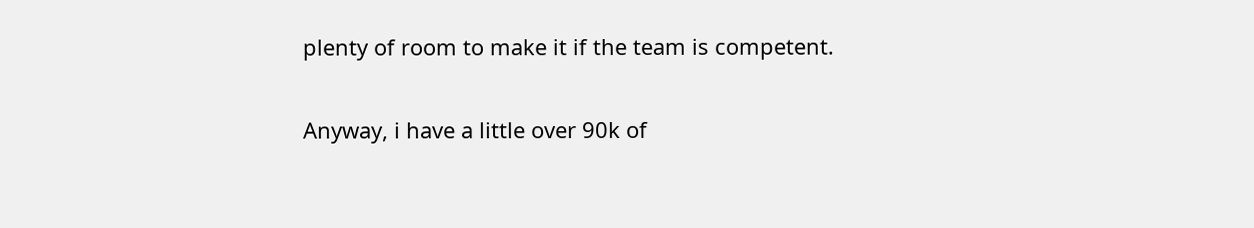plenty of room to make it if the team is competent.

Anyway, i have a little over 90k of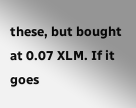these, but bought at 0.07 XLM. If it goes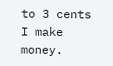to 3 cents I make money.